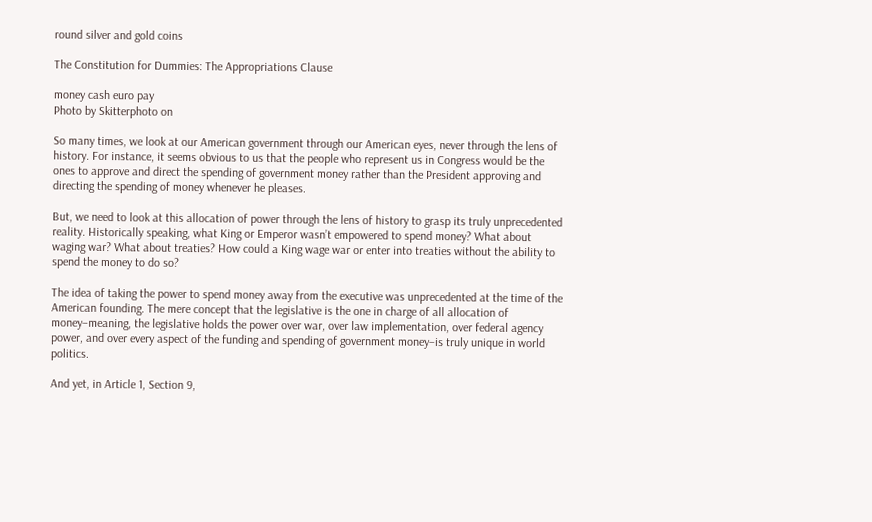round silver and gold coins

The Constitution for Dummies: The Appropriations Clause

money cash euro pay
Photo by Skitterphoto on

So many times, we look at our American government through our American eyes, never through the lens of history. For instance, it seems obvious to us that the people who represent us in Congress would be the ones to approve and direct the spending of government money rather than the President approving and directing the spending of money whenever he pleases.

But, we need to look at this allocation of power through the lens of history to grasp its truly unprecedented reality. Historically speaking, what King or Emperor wasn’t empowered to spend money? What about waging war? What about treaties? How could a King wage war or enter into treaties without the ability to spend the money to do so?

The idea of taking the power to spend money away from the executive was unprecedented at the time of the American founding. The mere concept that the legislative is the one in charge of all allocation of money–meaning, the legislative holds the power over war, over law implementation, over federal agency power, and over every aspect of the funding and spending of government money–is truly unique in world politics.

And yet, in Article 1, Section 9,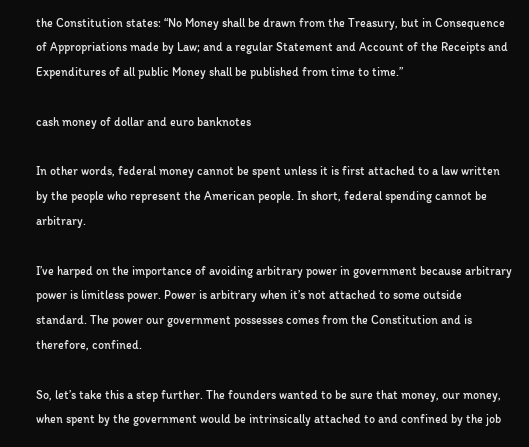the Constitution states: “No Money shall be drawn from the Treasury, but in Consequence of Appropriations made by Law; and a regular Statement and Account of the Receipts and Expenditures of all public Money shall be published from time to time.”

cash money of dollar and euro banknotes

In other words, federal money cannot be spent unless it is first attached to a law written by the people who represent the American people. In short, federal spending cannot be arbitrary.

I’ve harped on the importance of avoiding arbitrary power in government because arbitrary power is limitless power. Power is arbitrary when it’s not attached to some outside standard. The power our government possesses comes from the Constitution and is therefore, confined.

So, let’s take this a step further. The founders wanted to be sure that money, our money, when spent by the government would be intrinsically attached to and confined by the job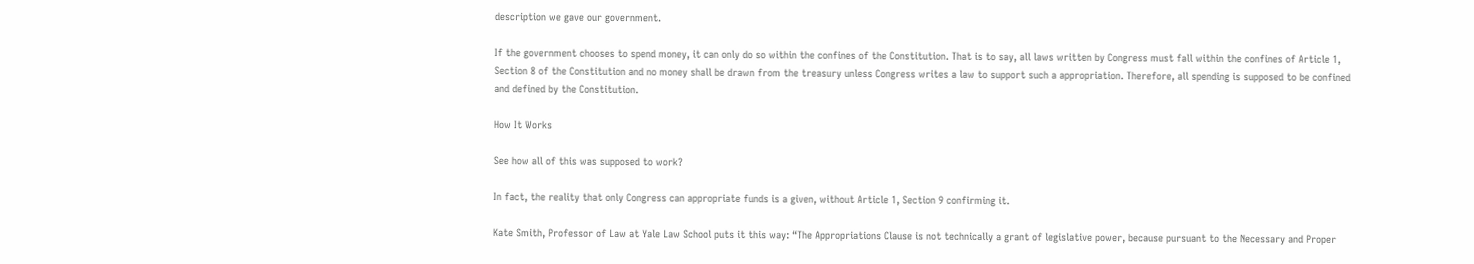description we gave our government.

If the government chooses to spend money, it can only do so within the confines of the Constitution. That is to say, all laws written by Congress must fall within the confines of Article 1, Section 8 of the Constitution and no money shall be drawn from the treasury unless Congress writes a law to support such a appropriation. Therefore, all spending is supposed to be confined and defined by the Constitution.

How It Works

See how all of this was supposed to work?

In fact, the reality that only Congress can appropriate funds is a given, without Article 1, Section 9 confirming it.

Kate Smith, Professor of Law at Yale Law School puts it this way: “The Appropriations Clause is not technically a grant of legislative power, because pursuant to the Necessary and Proper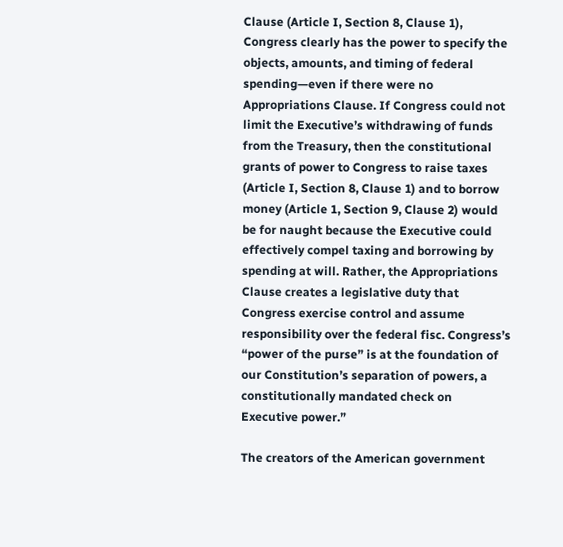Clause (Article I, Section 8, Clause 1), Congress clearly has the power to specify the objects, amounts, and timing of federal spending—even if there were no Appropriations Clause. If Congress could not limit the Executive’s withdrawing of funds from the Treasury, then the constitutional grants of power to Congress to raise taxes (Article I, Section 8, Clause 1) and to borrow money (Article 1, Section 9, Clause 2) would be for naught because the Executive could effectively compel taxing and borrowing by spending at will. Rather, the Appropriations Clause creates a legislative duty that Congress exercise control and assume responsibility over the federal fisc. Congress’s “power of the purse” is at the foundation of our Constitution’s separation of powers, a constitutionally mandated check on Executive power.”

The creators of the American government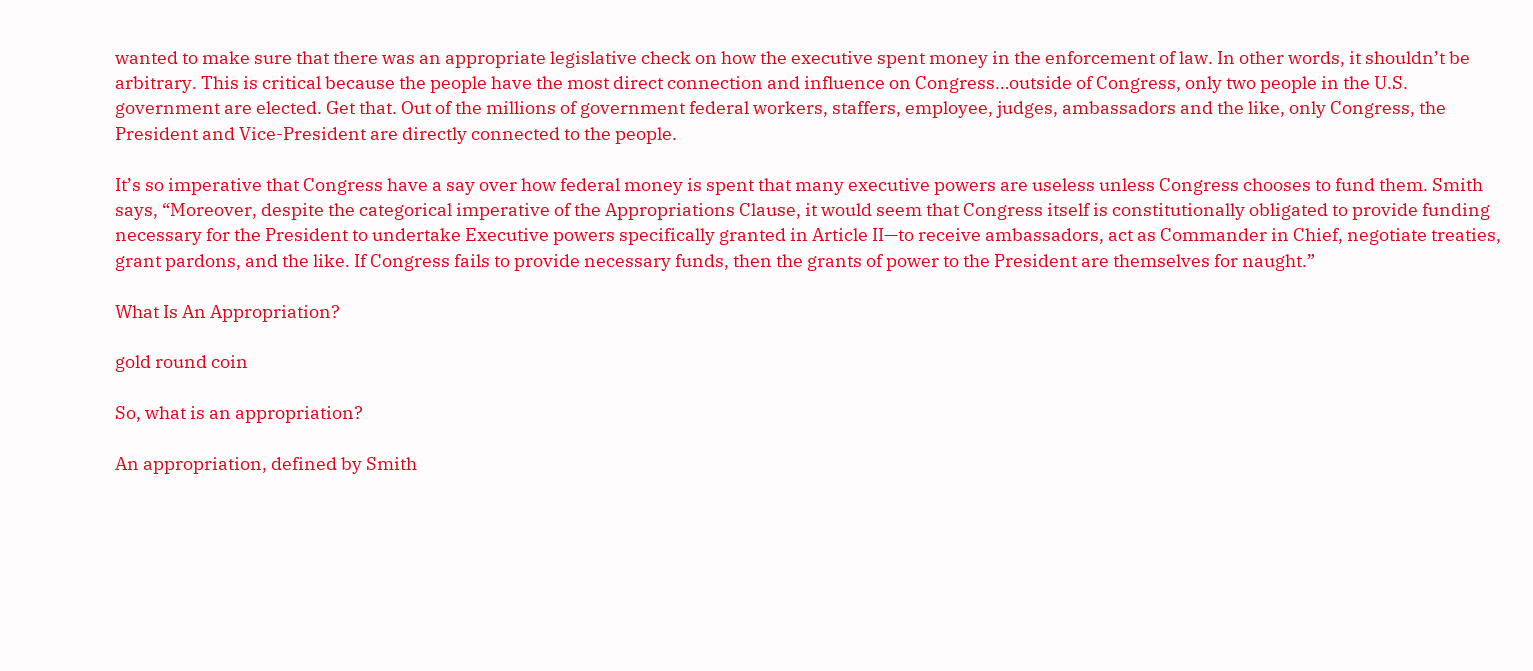wanted to make sure that there was an appropriate legislative check on how the executive spent money in the enforcement of law. In other words, it shouldn’t be arbitrary. This is critical because the people have the most direct connection and influence on Congress…outside of Congress, only two people in the U.S. government are elected. Get that. Out of the millions of government federal workers, staffers, employee, judges, ambassadors and the like, only Congress, the President and Vice-President are directly connected to the people.

It’s so imperative that Congress have a say over how federal money is spent that many executive powers are useless unless Congress chooses to fund them. Smith says, “Moreover, despite the categorical imperative of the Appropriations Clause, it would seem that Congress itself is constitutionally obligated to provide funding necessary for the President to undertake Executive powers specifically granted in Article II—to receive ambassadors, act as Commander in Chief, negotiate treaties, grant pardons, and the like. If Congress fails to provide necessary funds, then the grants of power to the President are themselves for naught.”

What Is An Appropriation?

gold round coin

So, what is an appropriation?

An appropriation, defined by Smith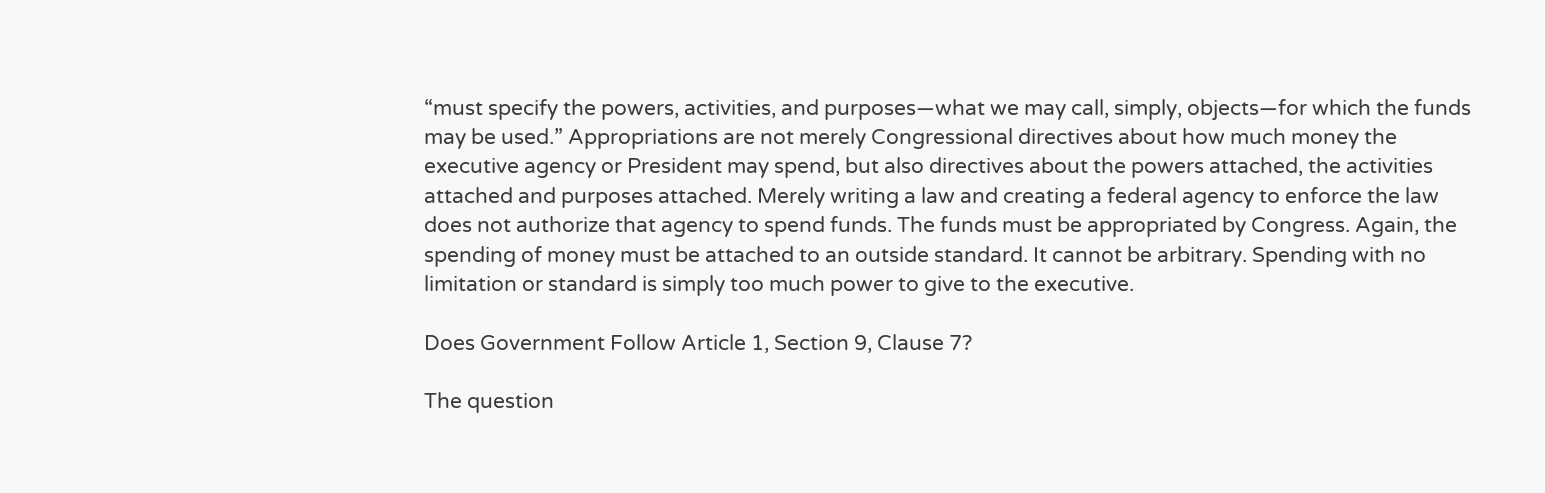“must specify the powers, activities, and purposes—what we may call, simply, objects—for which the funds may be used.” Appropriations are not merely Congressional directives about how much money the executive agency or President may spend, but also directives about the powers attached, the activities attached and purposes attached. Merely writing a law and creating a federal agency to enforce the law does not authorize that agency to spend funds. The funds must be appropriated by Congress. Again, the spending of money must be attached to an outside standard. It cannot be arbitrary. Spending with no limitation or standard is simply too much power to give to the executive.

Does Government Follow Article 1, Section 9, Clause 7?

The question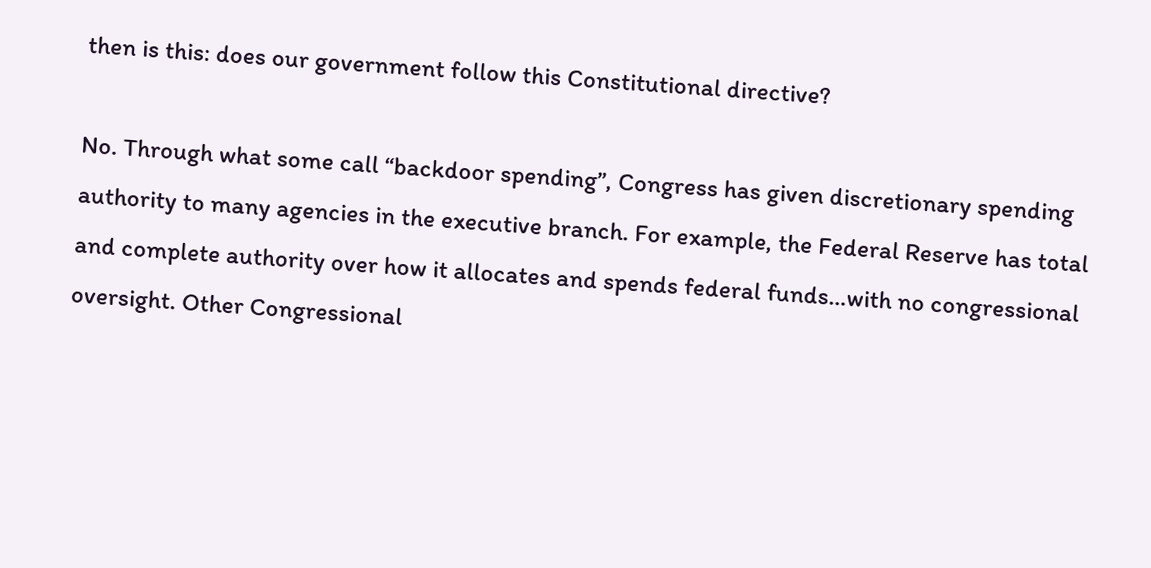then is this: does our government follow this Constitutional directive?

No. Through what some call “backdoor spending”, Congress has given discretionary spending authority to many agencies in the executive branch. For example, the Federal Reserve has total and complete authority over how it allocates and spends federal funds…with no congressional oversight. Other Congressional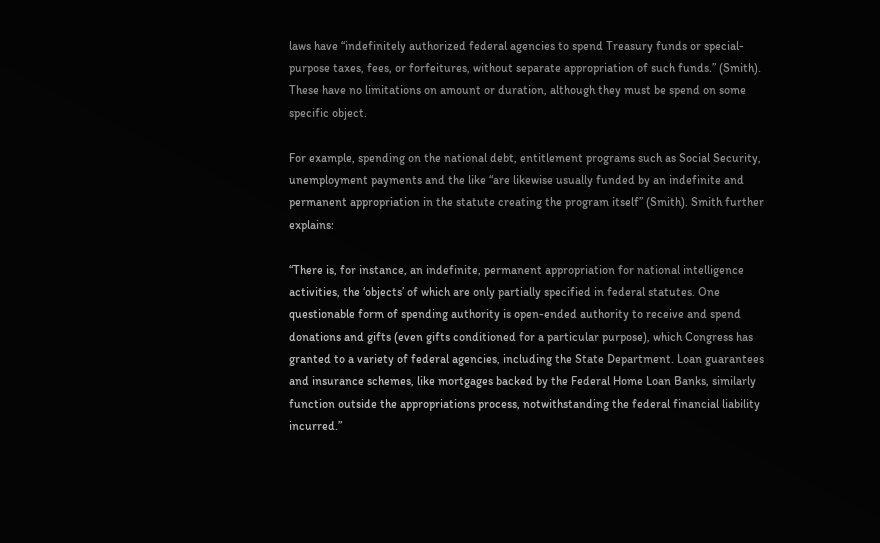laws have “indefinitely authorized federal agencies to spend Treasury funds or special-purpose taxes, fees, or forfeitures, without separate appropriation of such funds.” (Smith). These have no limitations on amount or duration, although they must be spend on some specific object.

For example, spending on the national debt, entitlement programs such as Social Security, unemployment payments and the like “are likewise usually funded by an indefinite and permanent appropriation in the statute creating the program itself” (Smith). Smith further explains:

“There is, for instance, an indefinite, permanent appropriation for national intelligence activities, the ‘objects’ of which are only partially specified in federal statutes. One questionable form of spending authority is open-ended authority to receive and spend donations and gifts (even gifts conditioned for a particular purpose), which Congress has granted to a variety of federal agencies, including the State Department. Loan guarantees and insurance schemes, like mortgages backed by the Federal Home Loan Banks, similarly function outside the appropriations process, notwithstanding the federal financial liability incurred.”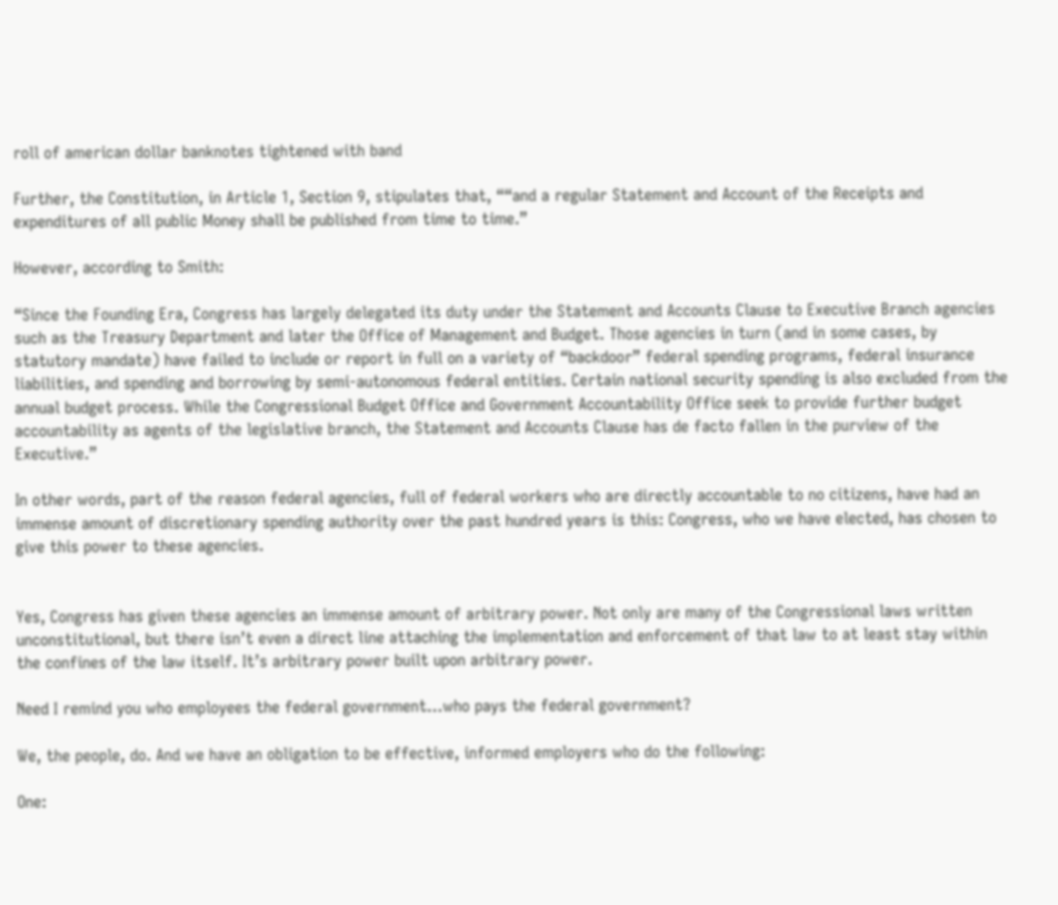roll of american dollar banknotes tightened with band

Further, the Constitution, in Article 1, Section 9, stipulates that, ““and a regular Statement and Account of the Receipts and expenditures of all public Money shall be published from time to time.”

However, according to Smith:

“Since the Founding Era, Congress has largely delegated its duty under the Statement and Accounts Clause to Executive Branch agencies such as the Treasury Department and later the Office of Management and Budget. Those agencies in turn (and in some cases, by statutory mandate) have failed to include or report in full on a variety of “backdoor” federal spending programs, federal insurance liabilities, and spending and borrowing by semi-autonomous federal entities. Certain national security spending is also excluded from the annual budget process. While the Congressional Budget Office and Government Accountability Office seek to provide further budget accountability as agents of the legislative branch, the Statement and Accounts Clause has de facto fallen in the purview of the Executive.”

In other words, part of the reason federal agencies, full of federal workers who are directly accountable to no citizens, have had an immense amount of discretionary spending authority over the past hundred years is this: Congress, who we have elected, has chosen to give this power to these agencies.


Yes, Congress has given these agencies an immense amount of arbitrary power. Not only are many of the Congressional laws written unconstitutional, but there isn’t even a direct line attaching the implementation and enforcement of that law to at least stay within the confines of the law itself. It’s arbitrary power built upon arbitrary power.

Need I remind you who employees the federal government…who pays the federal government?

We, the people, do. And we have an obligation to be effective, informed employers who do the following:

One: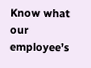Know what our employee’s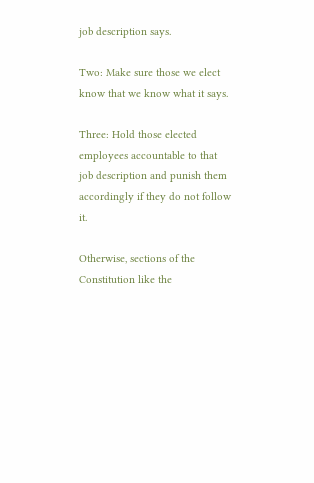job description says.

Two: Make sure those we elect know that we know what it says.

Three: Hold those elected employees accountable to that job description and punish them accordingly if they do not follow it.

Otherwise, sections of the Constitution like the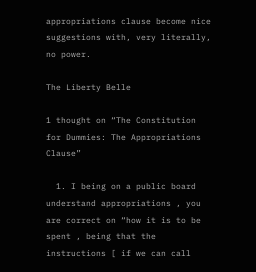appropriations clause become nice suggestions with, very literally, no power.

The Liberty Belle

1 thought on “The Constitution for Dummies: The Appropriations Clause”

  1. I being on a public board understand appropriations , you are correct on “how it is to be spent , being that the instructions [ if we can call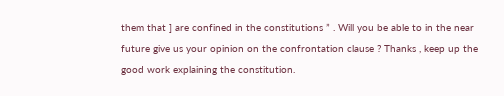them that ] are confined in the constitutions ” . Will you be able to in the near future give us your opinion on the confrontation clause ? Thanks , keep up the good work explaining the constitution.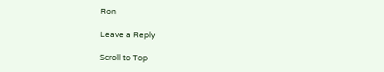Ron

Leave a Reply

Scroll to Top